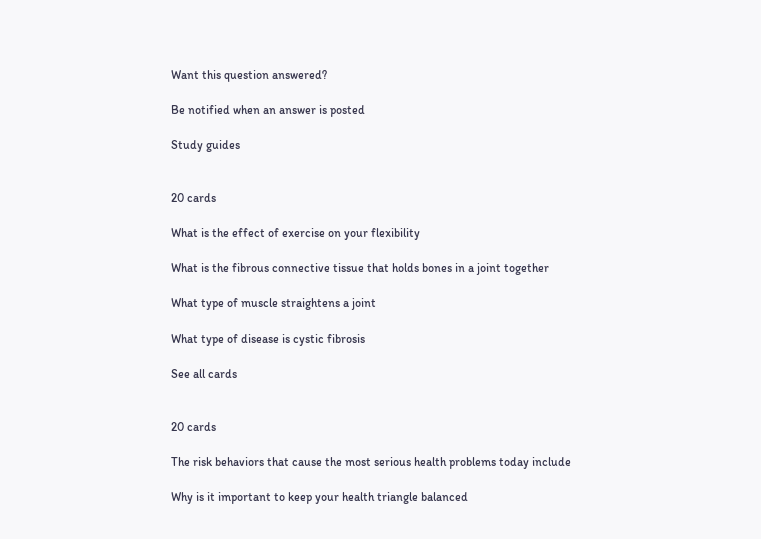Want this question answered?

Be notified when an answer is posted

Study guides


20 cards

What is the effect of exercise on your flexibility

What is the fibrous connective tissue that holds bones in a joint together

What type of muscle straightens a joint

What type of disease is cystic fibrosis

See all cards


20 cards

The risk behaviors that cause the most serious health problems today include

Why is it important to keep your health triangle balanced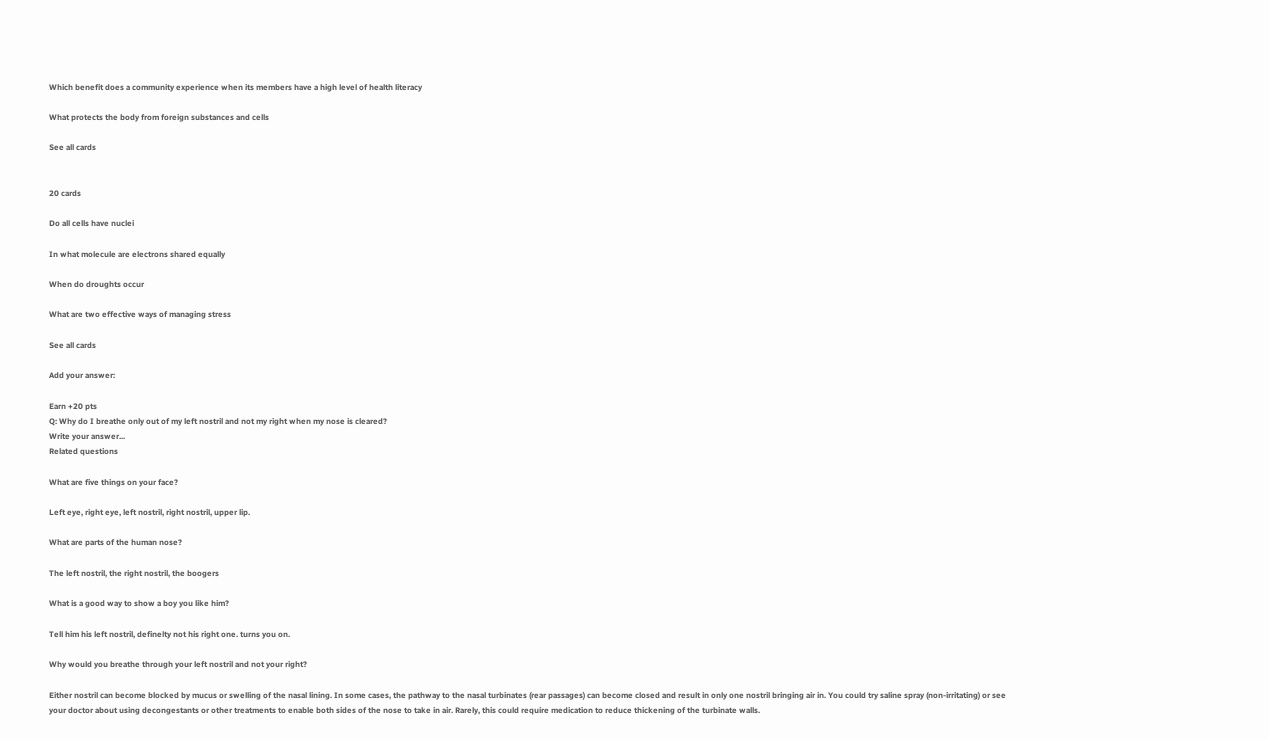Which benefit does a community experience when its members have a high level of health literacy

What protects the body from foreign substances and cells

See all cards


20 cards

Do all cells have nuclei

In what molecule are electrons shared equally

When do droughts occur

What are two effective ways of managing stress

See all cards

Add your answer:

Earn +20 pts
Q: Why do I breathe only out of my left nostril and not my right when my nose is cleared?
Write your answer...
Related questions

What are five things on your face?

Left eye, right eye, left nostril, right nostril, upper lip.

What are parts of the human nose?

The left nostril, the right nostril, the boogers

What is a good way to show a boy you like him?

Tell him his left nostril, definelty not his right one. turns you on.

Why would you breathe through your left nostril and not your right?

Either nostril can become blocked by mucus or swelling of the nasal lining. In some cases, the pathway to the nasal turbinates (rear passages) can become closed and result in only one nostril bringing air in. You could try saline spray (non-irritating) or see your doctor about using decongestants or other treatments to enable both sides of the nose to take in air. Rarely, this could require medication to reduce thickening of the turbinate walls.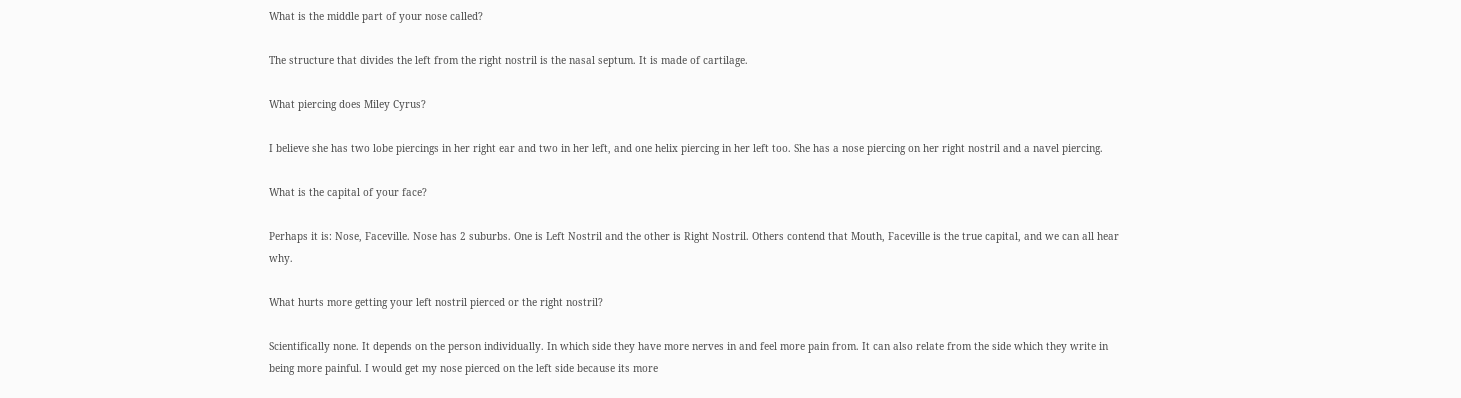What is the middle part of your nose called?

The structure that divides the left from the right nostril is the nasal septum. It is made of cartilage.

What piercing does Miley Cyrus?

I believe she has two lobe piercings in her right ear and two in her left, and one helix piercing in her left too. She has a nose piercing on her right nostril and a navel piercing.

What is the capital of your face?

Perhaps it is: Nose, Faceville. Nose has 2 suburbs. One is Left Nostril and the other is Right Nostril. Others contend that Mouth, Faceville is the true capital, and we can all hear why.

What hurts more getting your left nostril pierced or the right nostril?

Scientifically none. It depends on the person individually. In which side they have more nerves in and feel more pain from. It can also relate from the side which they write in being more painful. I would get my nose pierced on the left side because its more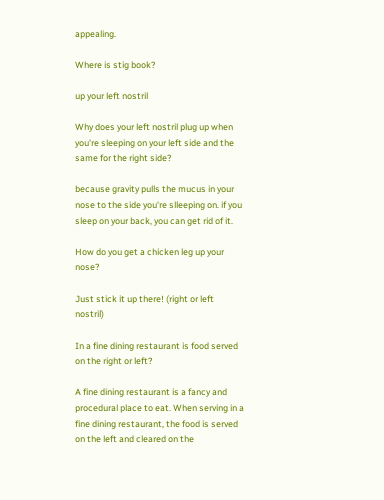appealing.

Where is stig book?

up your left nostril

Why does your left nostril plug up when you're sleeping on your left side and the same for the right side?

because gravity pulls the mucus in your nose to the side you're slleeping on. if you sleep on your back, you can get rid of it.

How do you get a chicken leg up your nose?

Just stick it up there! (right or left nostril)

In a fine dining restaurant is food served on the right or left?

A fine dining restaurant is a fancy and procedural place to eat. When serving in a fine dining restaurant, the food is served on the left and cleared on the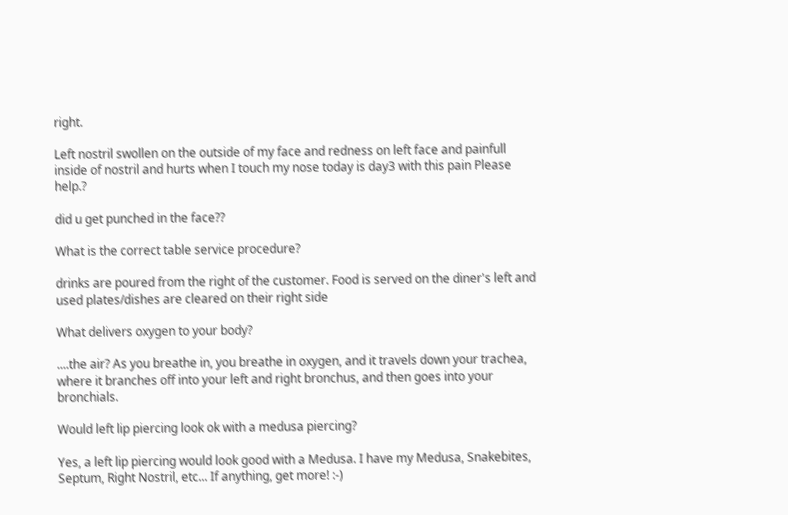right.

Left nostril swollen on the outside of my face and redness on left face and painfull inside of nostril and hurts when I touch my nose today is day3 with this pain Please help.?

did u get punched in the face??

What is the correct table service procedure?

drinks are poured from the right of the customer. Food is served on the diner's left and used plates/dishes are cleared on their right side

What delivers oxygen to your body?

....the air? As you breathe in, you breathe in oxygen, and it travels down your trachea, where it branches off into your left and right bronchus, and then goes into your bronchials.

Would left lip piercing look ok with a medusa piercing?

Yes, a left lip piercing would look good with a Medusa. I have my Medusa, Snakebites, Septum, Right Nostril, etc... If anything, get more! :-)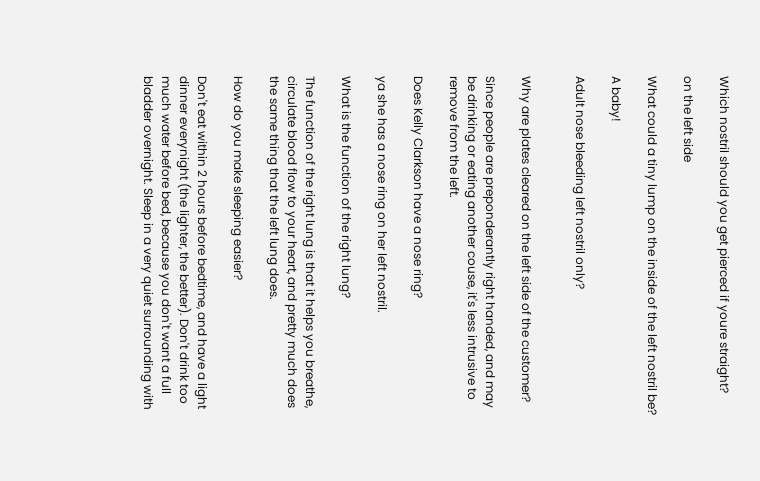Which nostril should you get pierced if youre straight?

on the left side

What could a tiny lump on the inside of the left nostril be?

A baby!

Adult nose bleeding left nostril only?


Why are plates cleared on the left side of the customer?

Since people are preponderantly right handed, and may be drinking or eating another couse, it's less intrusive to remove from the left.

Does Kelly Clarkson have a nose ring?

ya she has a nose ring on her left nostril.

What is the function of the right lung?

The function of the right lung is that it helps you breathe, circulate blood flow to your heart, and pretty much does the same thing that the left lung does.

How do you make sleeping easier?

Don't eat within 2 hours before bedtime, and have a light dinner everynight (the lighter, the better). Don't drink too much water before bed, because you don't want a full bladder overnight. Sleep in a very quiet surrounding with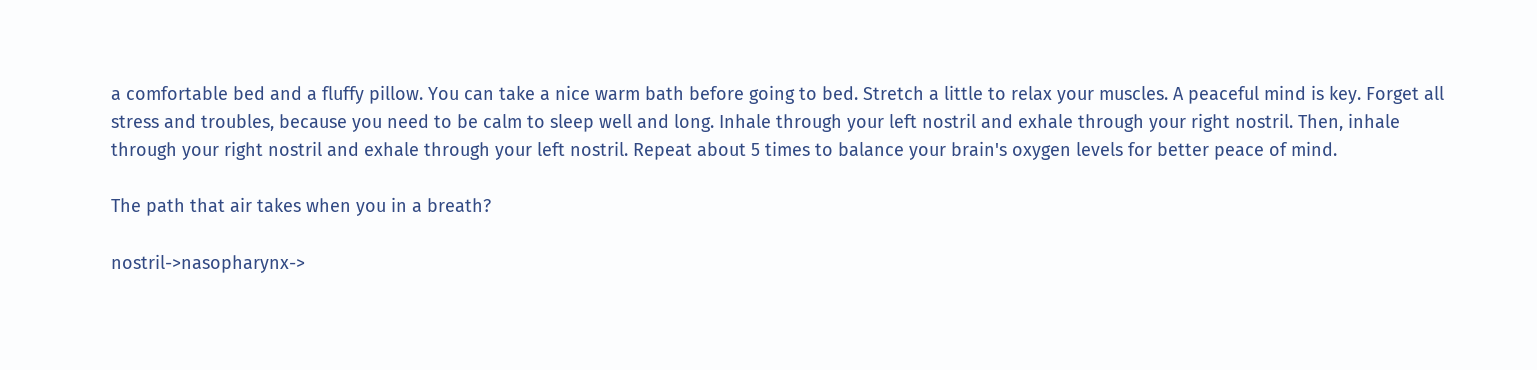a comfortable bed and a fluffy pillow. You can take a nice warm bath before going to bed. Stretch a little to relax your muscles. A peaceful mind is key. Forget all stress and troubles, because you need to be calm to sleep well and long. Inhale through your left nostril and exhale through your right nostril. Then, inhale through your right nostril and exhale through your left nostril. Repeat about 5 times to balance your brain's oxygen levels for better peace of mind.

The path that air takes when you in a breath?

nostril->nasopharynx->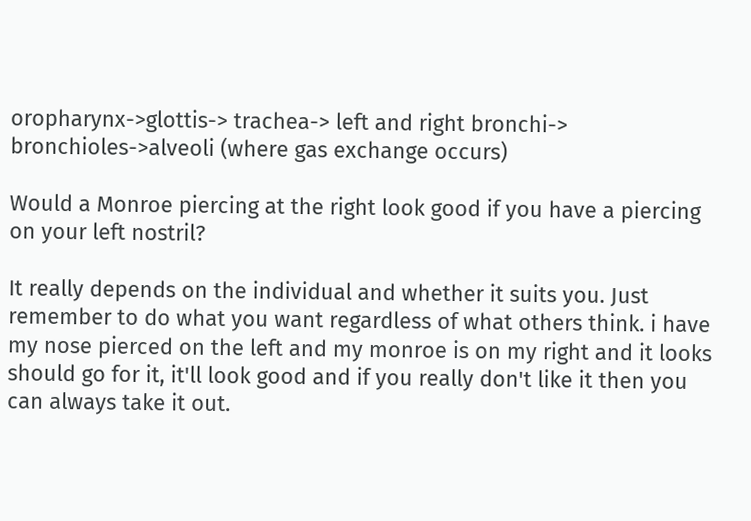oropharynx->glottis-> trachea-> left and right bronchi-> bronchioles->alveoli (where gas exchange occurs)

Would a Monroe piercing at the right look good if you have a piercing on your left nostril?

It really depends on the individual and whether it suits you. Just remember to do what you want regardless of what others think. i have my nose pierced on the left and my monroe is on my right and it looks should go for it, it'll look good and if you really don't like it then you can always take it out.